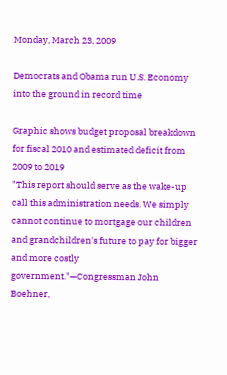Monday, March 23, 2009

Democrats and Obama run U.S. Economy into the ground in record time

Graphic shows budget proposal breakdown for fiscal 2010 and estimated deficit from 2009 to 2019
"This report should serve as the wake-up call this administration needs. We simply cannot continue to mortgage our children and grandchildren's future to pay for bigger and more costly government."—Congressman John Boehner,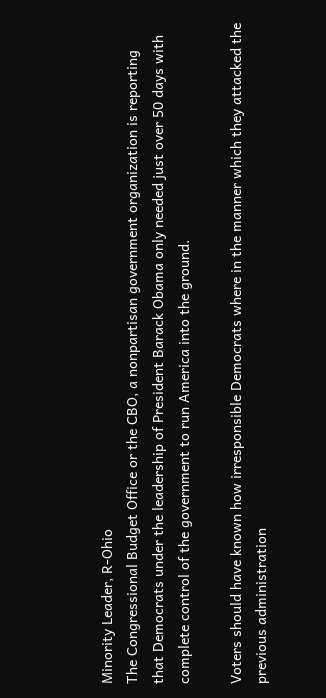Minority Leader, R-Ohio
The Congressional Budget Office or the CBO, a nonpartisan government organization is reporting that Democrats under the leadership of President Barack Obama only needed just over 50 days with complete control of the government to run America into the ground.

Voters should have known how irresponsible Democrats where in the manner which they attacked the previous administration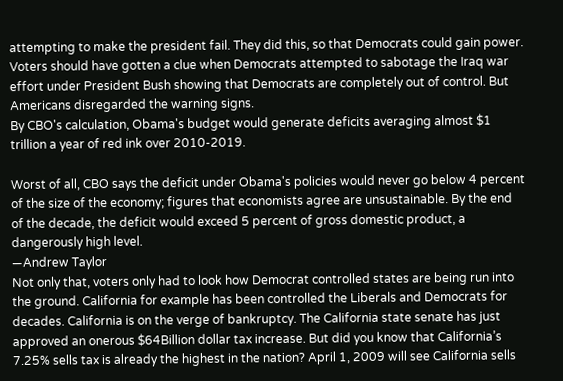attempting to make the president fail. They did this, so that Democrats could gain power. Voters should have gotten a clue when Democrats attempted to sabotage the Iraq war effort under President Bush showing that Democrats are completely out of control. But Americans disregarded the warning signs.
By CBO's calculation, Obama's budget would generate deficits averaging almost $1 trillion a year of red ink over 2010-2019.

Worst of all, CBO says the deficit under Obama's policies would never go below 4 percent of the size of the economy; figures that economists agree are unsustainable. By the end of the decade, the deficit would exceed 5 percent of gross domestic product, a dangerously high level.
—Andrew Taylor
Not only that, voters only had to look how Democrat controlled states are being run into the ground. California for example has been controlled the Liberals and Democrats for decades. California is on the verge of bankruptcy. The California state senate has just approved an onerous $64Billion dollar tax increase. But did you know that California’s 7.25% sells tax is already the highest in the nation? April 1, 2009 will see California sells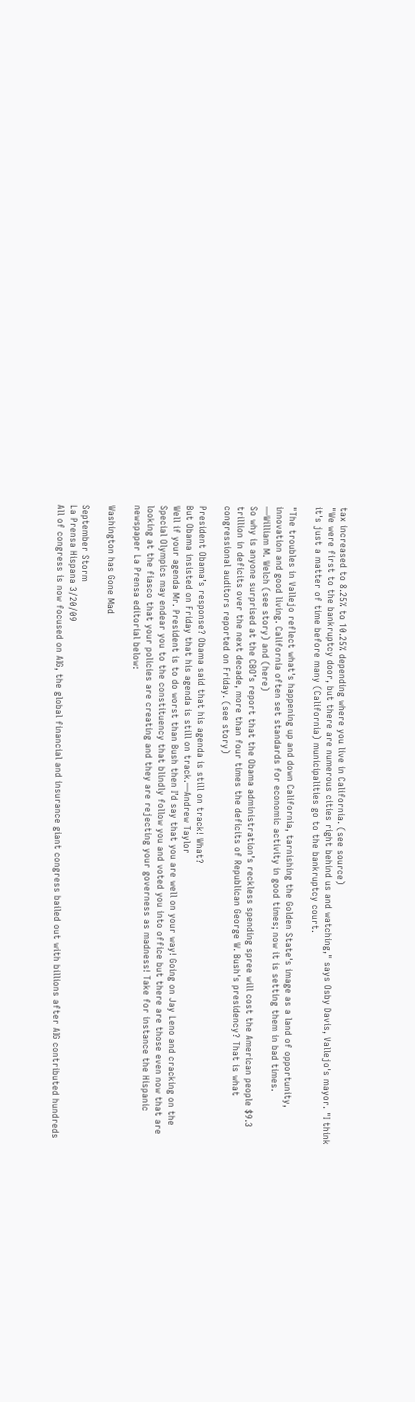tax increased to 8.25% to 10.25% depending where you live in California. (see source)
"We were first to the bankruptcy door, but there are numerous cities right behind us and watching," says Osby Davis, Vallejo's mayor. "I think it's just a matter of time before many (California) municipalities go to the bankruptcy court.

"The troubles in Vallejo reflect what's happening up and down California, tarnishing the Golden State's image as a land of opportunity, innovation and good living. California often set standards for economic activity in good times; now it is setting them in bad times.
—William M. Welch (see story) and (here)
So why is anyone surprised at the CBO’s report that the Obama administration’s reckless spending spree will cost the American people $9.3 trillion in deficits over the next decade, more than four times the deficits of Republican George W. Bush's presidency? That is what congressional auditors reported on Friday. (see story)

President Obama’s response? Obama said that his agenda is still on track! What?
But Obama insisted on Friday that his agenda is still on track.—Andrew Taylor
Well if your agenda Mr. President is to do worst than Bush then I’d say that you are well on your way! Going on Jay Leno and cracking on the Special Olympics may endear you to the constituency that blindly follow you and voted you into office but there are those even now that are looking at the fiasco that your policies are creating and they are rejecting your governess as madness! Take for instance the Hispanic newspaper La Prensa editorial below:

Washington has Gone Mad

September Storm
La Prensa Hispana 3/20/09
All of congress is now focused on AIG, the global financial and insurance giant congress bailed out with billions after AIG contributed hundreds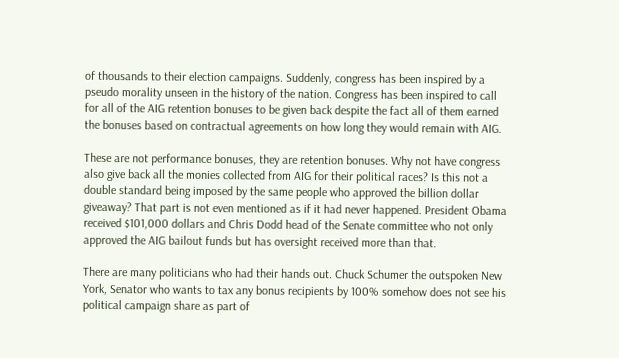of thousands to their election campaigns. Suddenly, congress has been inspired by a pseudo morality unseen in the history of the nation. Congress has been inspired to call for all of the AIG retention bonuses to be given back despite the fact all of them earned the bonuses based on contractual agreements on how long they would remain with AIG.

These are not performance bonuses, they are retention bonuses. Why not have congress also give back all the monies collected from AIG for their political races? Is this not a double standard being imposed by the same people who approved the billion dollar giveaway? That part is not even mentioned as if it had never happened. President Obama received $101,000 dollars and Chris Dodd head of the Senate committee who not only approved the AIG bailout funds but has oversight received more than that.

There are many politicians who had their hands out. Chuck Schumer the outspoken New York, Senator who wants to tax any bonus recipients by 100% somehow does not see his political campaign share as part of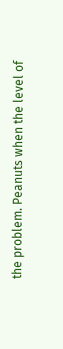the problem. Peanuts when the level of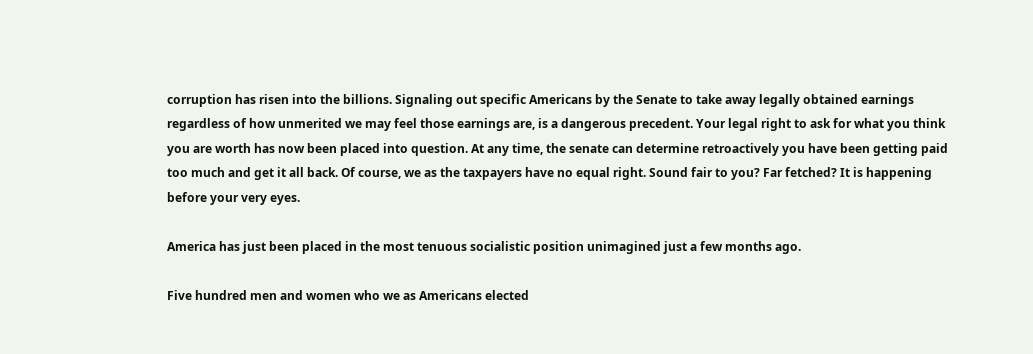corruption has risen into the billions. Signaling out specific Americans by the Senate to take away legally obtained earnings regardless of how unmerited we may feel those earnings are, is a dangerous precedent. Your legal right to ask for what you think you are worth has now been placed into question. At any time, the senate can determine retroactively you have been getting paid too much and get it all back. Of course, we as the taxpayers have no equal right. Sound fair to you? Far fetched? It is happening before your very eyes.

America has just been placed in the most tenuous socialistic position unimagined just a few months ago.

Five hundred men and women who we as Americans elected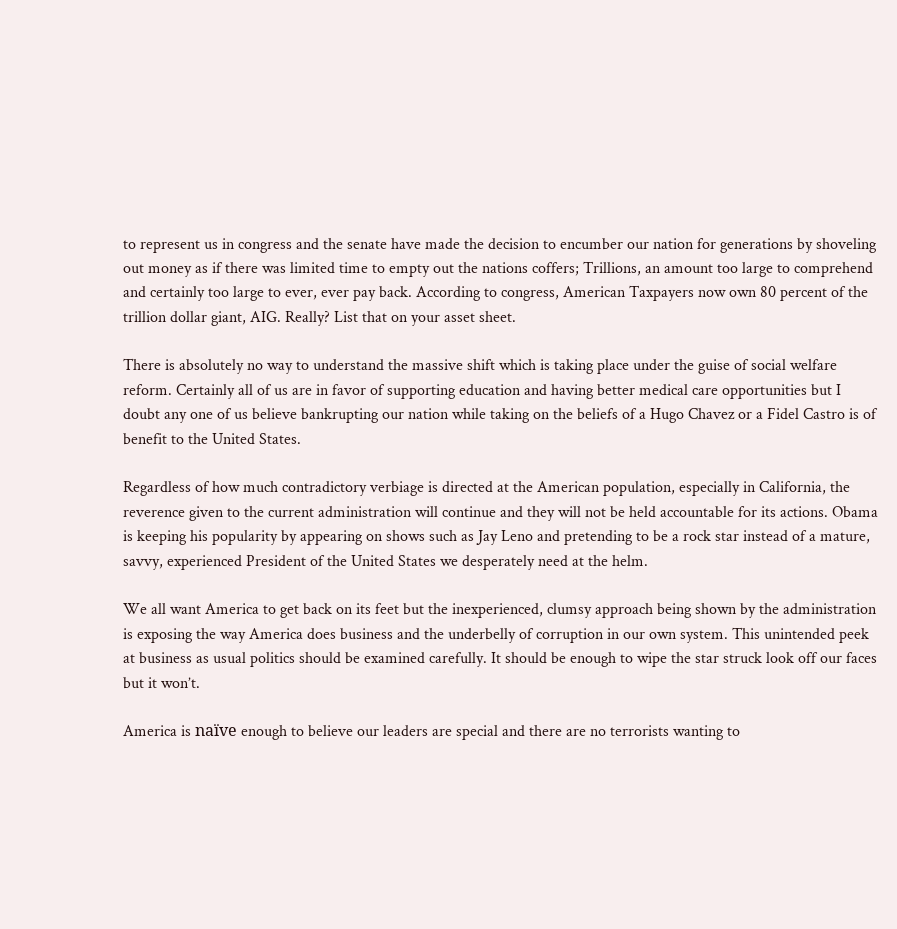to represent us in congress and the senate have made the decision to encumber our nation for generations by shoveling out money as if there was limited time to empty out the nations coffers; Trillions, an amount too large to comprehend and certainly too large to ever, ever pay back. According to congress, American Taxpayers now own 80 percent of the trillion dollar giant, AIG. Really? List that on your asset sheet.

There is absolutely no way to understand the massive shift which is taking place under the guise of social welfare reform. Certainly all of us are in favor of supporting education and having better medical care opportunities but I doubt any one of us believe bankrupting our nation while taking on the beliefs of a Hugo Chavez or a Fidel Castro is of benefit to the United States.

Regardless of how much contradictory verbiage is directed at the American population, especially in California, the reverence given to the current administration will continue and they will not be held accountable for its actions. Obama is keeping his popularity by appearing on shows such as Jay Leno and pretending to be a rock star instead of a mature, savvy, experienced President of the United States we desperately need at the helm.

We all want America to get back on its feet but the inexperienced, clumsy approach being shown by the administration is exposing the way America does business and the underbelly of corruption in our own system. This unintended peek at business as usual politics should be examined carefully. It should be enough to wipe the star struck look off our faces but it won’t.

America is naïve enough to believe our leaders are special and there are no terrorists wanting to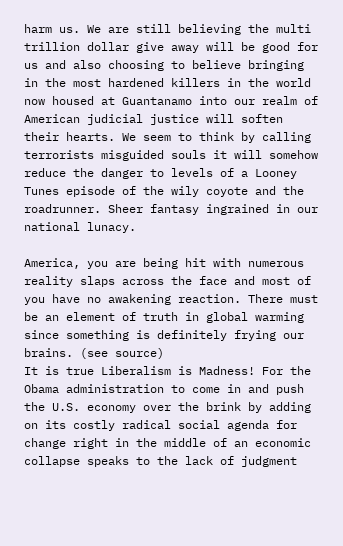harm us. We are still believing the multi trillion dollar give away will be good for us and also choosing to believe bringing in the most hardened killers in the world now housed at Guantanamo into our realm of American judicial justice will soften their hearts. We seem to think by calling terrorists misguided souls it will somehow reduce the danger to levels of a Looney Tunes episode of the wily coyote and the roadrunner. Sheer fantasy ingrained in our national lunacy.

America, you are being hit with numerous reality slaps across the face and most of you have no awakening reaction. There must be an element of truth in global warming since something is definitely frying our brains. (see source)
It is true Liberalism is Madness! For the Obama administration to come in and push the U.S. economy over the brink by adding on its costly radical social agenda for change right in the middle of an economic collapse speaks to the lack of judgment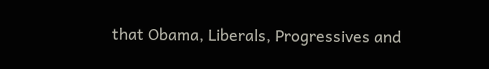that Obama, Liberals, Progressives and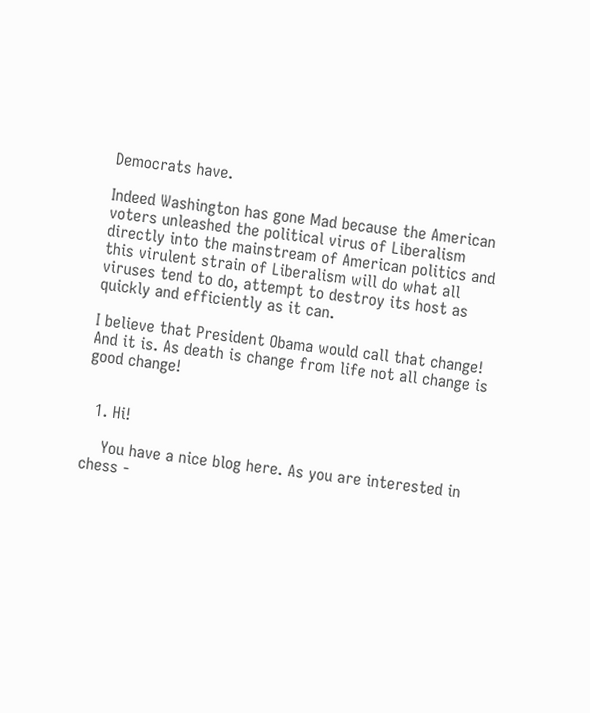Democrats have.

Indeed Washington has gone Mad because the American voters unleashed the political virus of Liberalism directly into the mainstream of American politics and this virulent strain of Liberalism will do what all viruses tend to do, attempt to destroy its host as quickly and efficiently as it can.

I believe that President Obama would call that change! And it is. As death is change from life not all change is good change!


  1. Hi!

    You have a nice blog here. As you are interested in chess -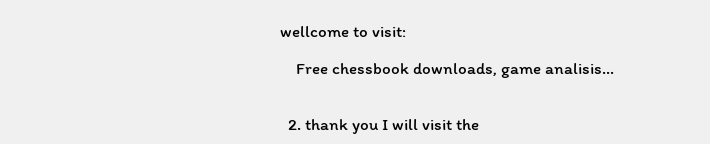wellcome to visit:

    Free chessbook downloads, game analisis...


  2. thank you I will visit the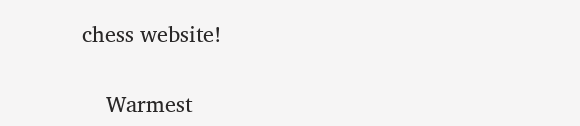chess website!

    Warmest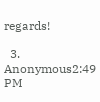regards!

  3. Anonymous2:49 PM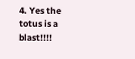4. Yes the totus is a blast!!!!